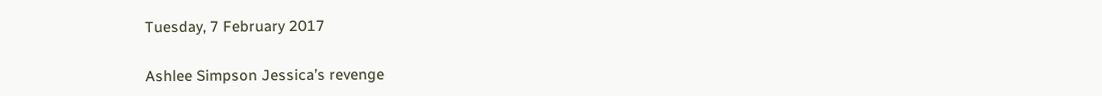Tuesday, 7 February 2017

Ashlee Simpson Jessica’s revenge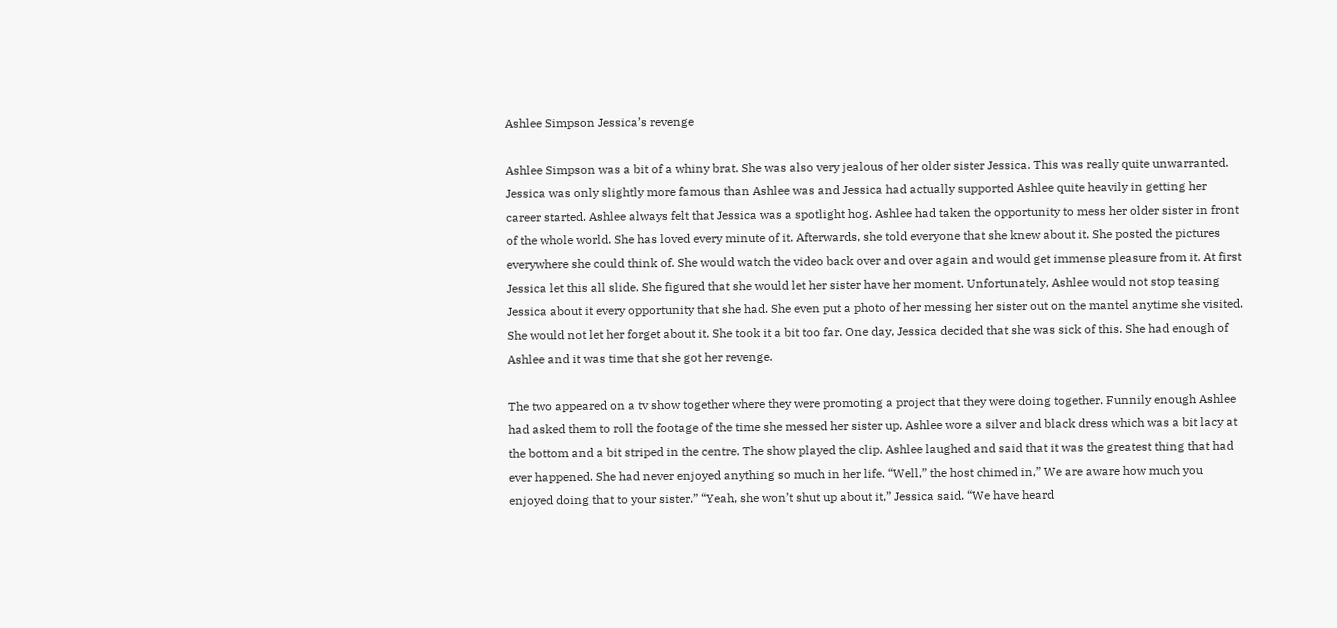Ashlee Simpson Jessica’s revenge

Ashlee Simpson was a bit of a whiny brat. She was also very jealous of her older sister Jessica. This was really quite unwarranted. Jessica was only slightly more famous than Ashlee was and Jessica had actually supported Ashlee quite heavily in getting her career started. Ashlee always felt that Jessica was a spotlight hog. Ashlee had taken the opportunity to mess her older sister in front of the whole world. She has loved every minute of it. Afterwards, she told everyone that she knew about it. She posted the pictures everywhere she could think of. She would watch the video back over and over again and would get immense pleasure from it. At first Jessica let this all slide. She figured that she would let her sister have her moment. Unfortunately, Ashlee would not stop teasing Jessica about it every opportunity that she had. She even put a photo of her messing her sister out on the mantel anytime she visited. She would not let her forget about it. She took it a bit too far. One day, Jessica decided that she was sick of this. She had enough of Ashlee and it was time that she got her revenge.

The two appeared on a tv show together where they were promoting a project that they were doing together. Funnily enough Ashlee had asked them to roll the footage of the time she messed her sister up. Ashlee wore a silver and black dress which was a bit lacy at the bottom and a bit striped in the centre. The show played the clip. Ashlee laughed and said that it was the greatest thing that had ever happened. She had never enjoyed anything so much in her life. “Well,” the host chimed in,” We are aware how much you enjoyed doing that to your sister.” “Yeah, she won’t shut up about it,” Jessica said. “We have heard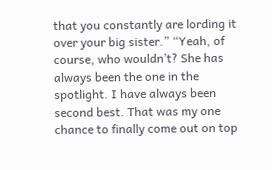that you constantly are lording it over your big sister.” “Yeah, of course, who wouldn’t? She has always been the one in the spotlight. I have always been second best. That was my one chance to finally come out on top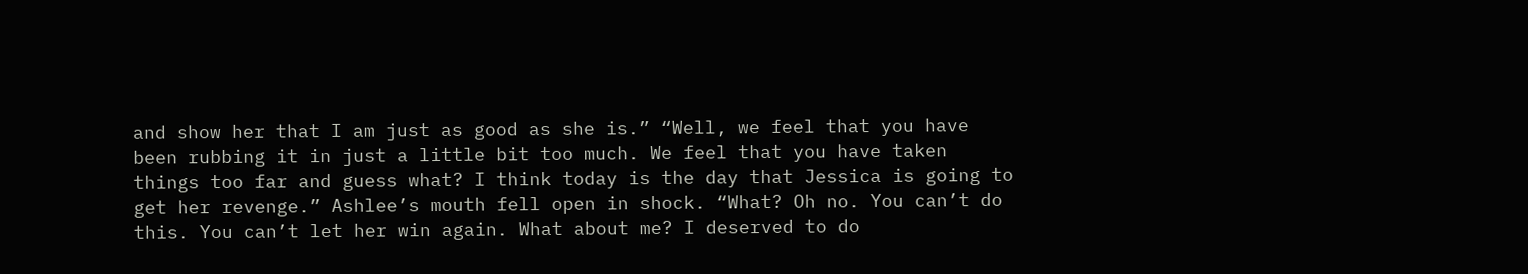and show her that I am just as good as she is.” “Well, we feel that you have been rubbing it in just a little bit too much. We feel that you have taken things too far and guess what? I think today is the day that Jessica is going to get her revenge.” Ashlee’s mouth fell open in shock. “What? Oh no. You can’t do this. You can’t let her win again. What about me? I deserved to do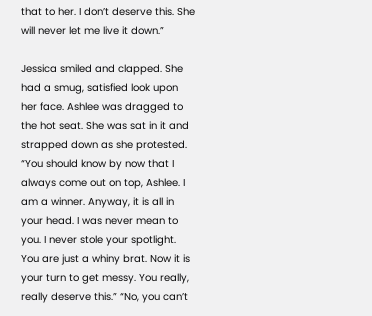that to her. I don’t deserve this. She will never let me live it down.”

Jessica smiled and clapped. She had a smug, satisfied look upon her face. Ashlee was dragged to the hot seat. She was sat in it and strapped down as she protested. “You should know by now that I always come out on top, Ashlee. I am a winner. Anyway, it is all in your head. I was never mean to you. I never stole your spotlight. You are just a whiny brat. Now it is your turn to get messy. You really, really deserve this.” “No, you can’t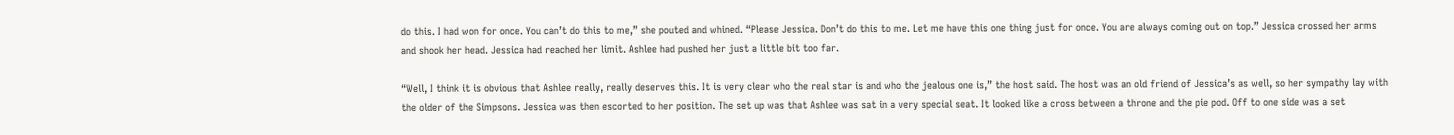do this. I had won for once. You can’t do this to me,” she pouted and whined. “Please Jessica. Don’t do this to me. Let me have this one thing just for once. You are always coming out on top.” Jessica crossed her arms and shook her head. Jessica had reached her limit. Ashlee had pushed her just a little bit too far.

“Well, I think it is obvious that Ashlee really, really deserves this. It is very clear who the real star is and who the jealous one is,” the host said. The host was an old friend of Jessica’s as well, so her sympathy lay with the older of the Simpsons. Jessica was then escorted to her position. The set up was that Ashlee was sat in a very special seat. It looked like a cross between a throne and the pie pod. Off to one side was a set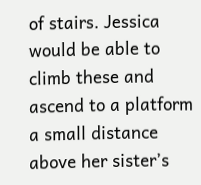of stairs. Jessica would be able to climb these and ascend to a platform a small distance above her sister’s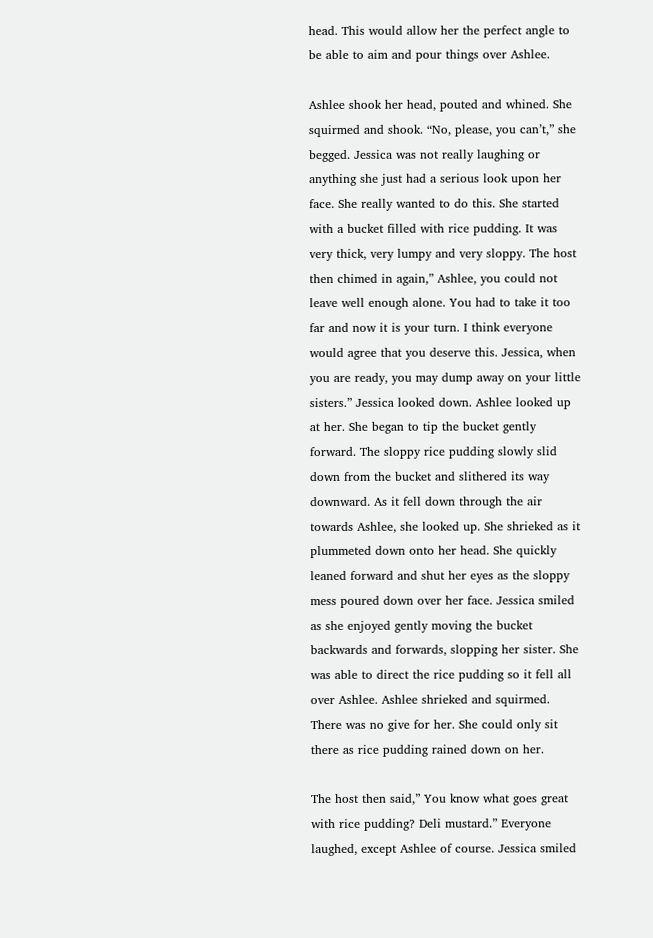head. This would allow her the perfect angle to be able to aim and pour things over Ashlee.

Ashlee shook her head, pouted and whined. She squirmed and shook. “No, please, you can’t,” she begged. Jessica was not really laughing or anything she just had a serious look upon her face. She really wanted to do this. She started with a bucket filled with rice pudding. It was very thick, very lumpy and very sloppy. The host then chimed in again,” Ashlee, you could not leave well enough alone. You had to take it too far and now it is your turn. I think everyone would agree that you deserve this. Jessica, when you are ready, you may dump away on your little sisters.” Jessica looked down. Ashlee looked up at her. She began to tip the bucket gently forward. The sloppy rice pudding slowly slid down from the bucket and slithered its way downward. As it fell down through the air towards Ashlee, she looked up. She shrieked as it plummeted down onto her head. She quickly leaned forward and shut her eyes as the sloppy mess poured down over her face. Jessica smiled as she enjoyed gently moving the bucket backwards and forwards, slopping her sister. She was able to direct the rice pudding so it fell all over Ashlee. Ashlee shrieked and squirmed. There was no give for her. She could only sit there as rice pudding rained down on her.

The host then said,” You know what goes great with rice pudding? Deli mustard.” Everyone laughed, except Ashlee of course. Jessica smiled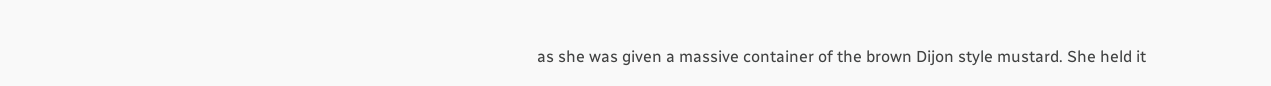as she was given a massive container of the brown Dijon style mustard. She held it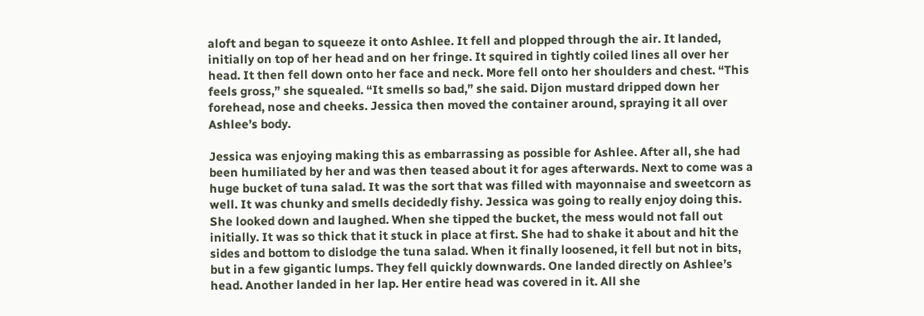aloft and began to squeeze it onto Ashlee. It fell and plopped through the air. It landed, initially on top of her head and on her fringe. It squired in tightly coiled lines all over her head. It then fell down onto her face and neck. More fell onto her shoulders and chest. “This feels gross,” she squealed. “It smells so bad,” she said. Dijon mustard dripped down her forehead, nose and cheeks. Jessica then moved the container around, spraying it all over Ashlee’s body.

Jessica was enjoying making this as embarrassing as possible for Ashlee. After all, she had been humiliated by her and was then teased about it for ages afterwards. Next to come was a huge bucket of tuna salad. It was the sort that was filled with mayonnaise and sweetcorn as well. It was chunky and smells decidedly fishy. Jessica was going to really enjoy doing this. She looked down and laughed. When she tipped the bucket, the mess would not fall out initially. It was so thick that it stuck in place at first. She had to shake it about and hit the sides and bottom to dislodge the tuna salad. When it finally loosened, it fell but not in bits, but in a few gigantic lumps. They fell quickly downwards. One landed directly on Ashlee’s head. Another landed in her lap. Her entire head was covered in it. All she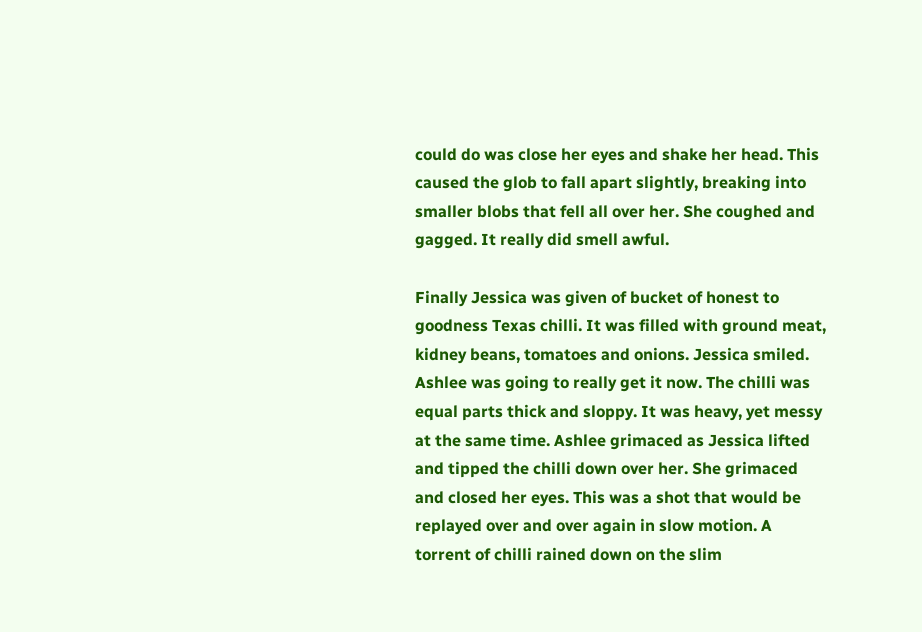could do was close her eyes and shake her head. This caused the glob to fall apart slightly, breaking into smaller blobs that fell all over her. She coughed and gagged. It really did smell awful.

Finally Jessica was given of bucket of honest to goodness Texas chilli. It was filled with ground meat, kidney beans, tomatoes and onions. Jessica smiled. Ashlee was going to really get it now. The chilli was equal parts thick and sloppy. It was heavy, yet messy at the same time. Ashlee grimaced as Jessica lifted and tipped the chilli down over her. She grimaced and closed her eyes. This was a shot that would be replayed over and over again in slow motion. A torrent of chilli rained down on the slim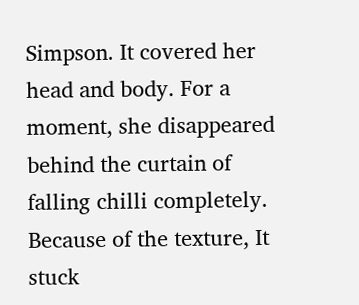Simpson. It covered her head and body. For a moment, she disappeared behind the curtain of falling chilli completely. Because of the texture, It stuck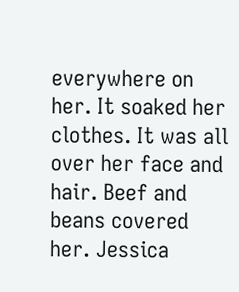everywhere on her. It soaked her clothes. It was all over her face and hair. Beef and beans covered her. Jessica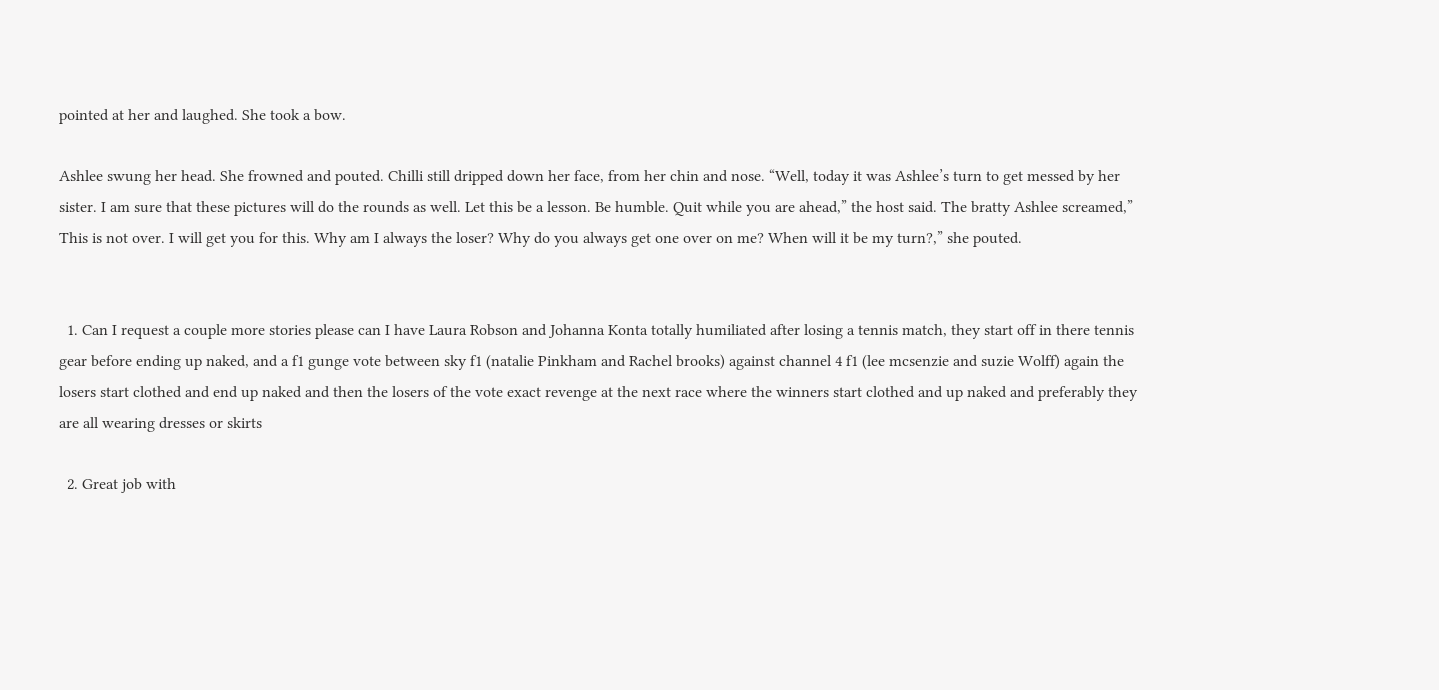pointed at her and laughed. She took a bow.

Ashlee swung her head. She frowned and pouted. Chilli still dripped down her face, from her chin and nose. “Well, today it was Ashlee’s turn to get messed by her sister. I am sure that these pictures will do the rounds as well. Let this be a lesson. Be humble. Quit while you are ahead,” the host said. The bratty Ashlee screamed,” This is not over. I will get you for this. Why am I always the loser? Why do you always get one over on me? When will it be my turn?,” she pouted.


  1. Can I request a couple more stories please can I have Laura Robson and Johanna Konta totally humiliated after losing a tennis match, they start off in there tennis gear before ending up naked, and a f1 gunge vote between sky f1 (natalie Pinkham and Rachel brooks) against channel 4 f1 (lee mcsenzie and suzie Wolff) again the losers start clothed and end up naked and then the losers of the vote exact revenge at the next race where the winners start clothed and up naked and preferably they are all wearing dresses or skirts

  2. Great job with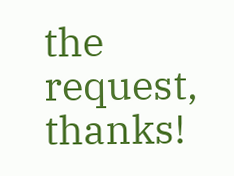the request, thanks!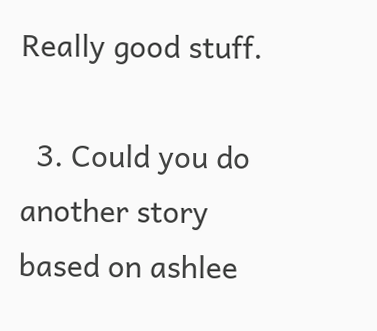Really good stuff.

  3. Could you do another story based on ashlee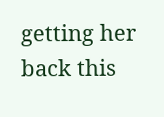getting her back this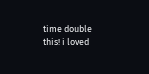time double this! i loved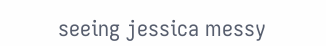seeing jessica messy